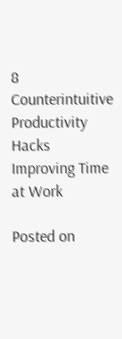8 Counterintuitive Productivity Hacks Improving Time at Work

Posted on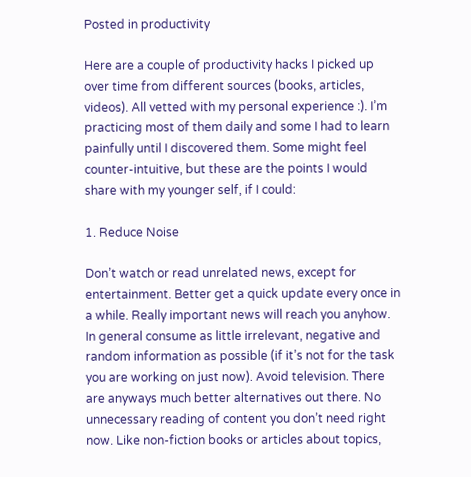Posted in productivity

Here are a couple of productivity hacks I picked up over time from different sources (books, articles, videos). All vetted with my personal experience :). I’m practicing most of them daily and some I had to learn painfully until I discovered them. Some might feel counter-intuitive, but these are the points I would share with my younger self, if I could:

1. Reduce Noise

Don’t watch or read unrelated news, except for entertainment. Better get a quick update every once in a while. Really important news will reach you anyhow. In general consume as little irrelevant, negative and random information as possible (if it’s not for the task you are working on just now). Avoid television. There are anyways much better alternatives out there. No unnecessary reading of content you don’t need right now. Like non-fiction books or articles about topics,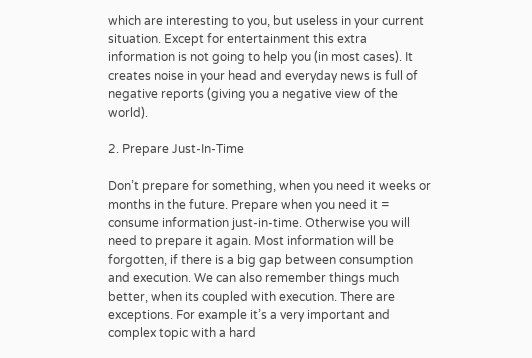which are interesting to you, but useless in your current situation. Except for entertainment this extra information is not going to help you (in most cases). It creates noise in your head and everyday news is full of negative reports (giving you a negative view of the world).

2. Prepare Just-In-Time

Don’t prepare for something, when you need it weeks or months in the future. Prepare when you need it = consume information just-in-time. Otherwise you will need to prepare it again. Most information will be forgotten, if there is a big gap between consumption and execution. We can also remember things much better, when its coupled with execution. There are exceptions. For example it’s a very important and complex topic with a hard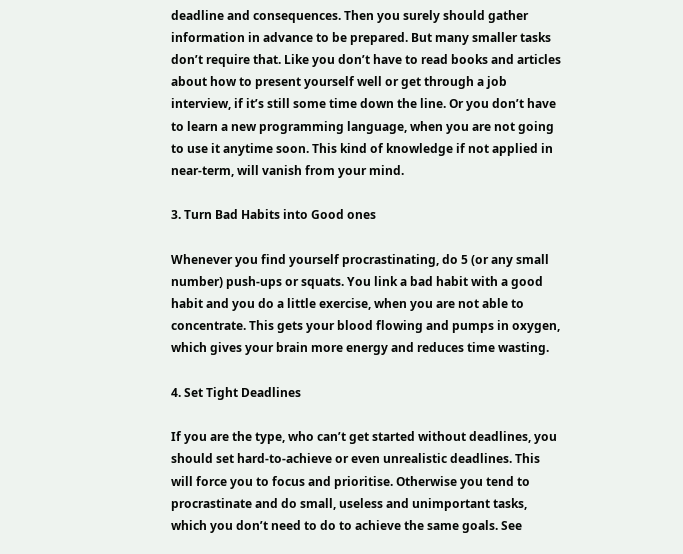deadline and consequences. Then you surely should gather information in advance to be prepared. But many smaller tasks don’t require that. Like you don’t have to read books and articles about how to present yourself well or get through a job interview, if it’s still some time down the line. Or you don’t have to learn a new programming language, when you are not going to use it anytime soon. This kind of knowledge if not applied in near-term, will vanish from your mind.

3. Turn Bad Habits into Good ones

Whenever you find yourself procrastinating, do 5 (or any small number) push-ups or squats. You link a bad habit with a good habit and you do a little exercise, when you are not able to concentrate. This gets your blood flowing and pumps in oxygen, which gives your brain more energy and reduces time wasting.

4. Set Tight Deadlines

If you are the type, who can’t get started without deadlines, you should set hard-to-achieve or even unrealistic deadlines. This will force you to focus and prioritise. Otherwise you tend to procrastinate and do small, useless and unimportant tasks, which you don’t need to do to achieve the same goals. See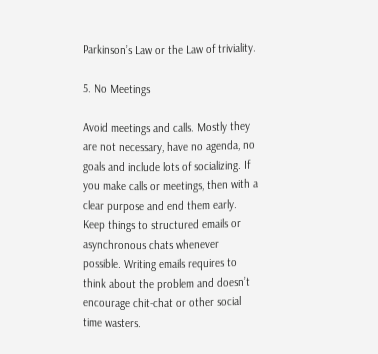Parkinson’s Law or the Law of triviality.

5. No Meetings

Avoid meetings and calls. Mostly they are not necessary, have no agenda, no goals and include lots of socializing. If you make calls or meetings, then with a clear purpose and end them early. Keep things to structured emails or asynchronous chats whenever possible. Writing emails requires to think about the problem and doesn’t encourage chit-chat or other social time wasters.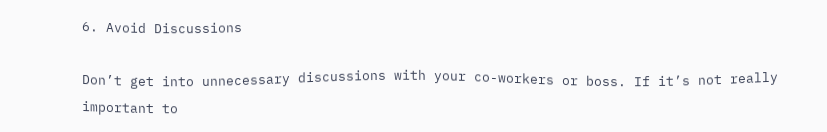6. Avoid Discussions

Don’t get into unnecessary discussions with your co-workers or boss. If it’s not really important to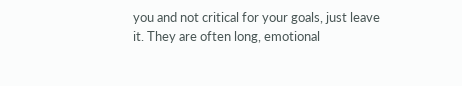you and not critical for your goals, just leave it. They are often long, emotional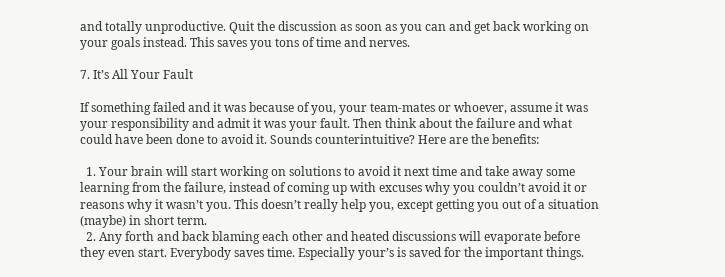and totally unproductive. Quit the discussion as soon as you can and get back working on your goals instead. This saves you tons of time and nerves.

7. It’s All Your Fault

If something failed and it was because of you, your team-mates or whoever, assume it was your responsibility and admit it was your fault. Then think about the failure and what could have been done to avoid it. Sounds counterintuitive? Here are the benefits:

  1. Your brain will start working on solutions to avoid it next time and take away some learning from the failure, instead of coming up with excuses why you couldn’t avoid it or reasons why it wasn’t you. This doesn’t really help you, except getting you out of a situation (maybe) in short term.
  2. Any forth and back blaming each other and heated discussions will evaporate before they even start. Everybody saves time. Especially your’s is saved for the important things.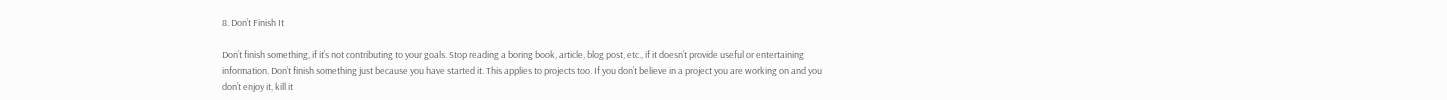8. Don’t Finish It

Don’t finish something, if it’s not contributing to your goals. Stop reading a boring book, article, blog post, etc., if it doesn’t provide useful or entertaining information. Don’t finish something just because you have started it. This applies to projects too. If you don’t believe in a project you are working on and you don’t enjoy it, kill it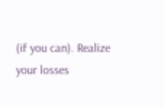(if you can). Realize your losses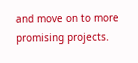and move on to more promising projects.